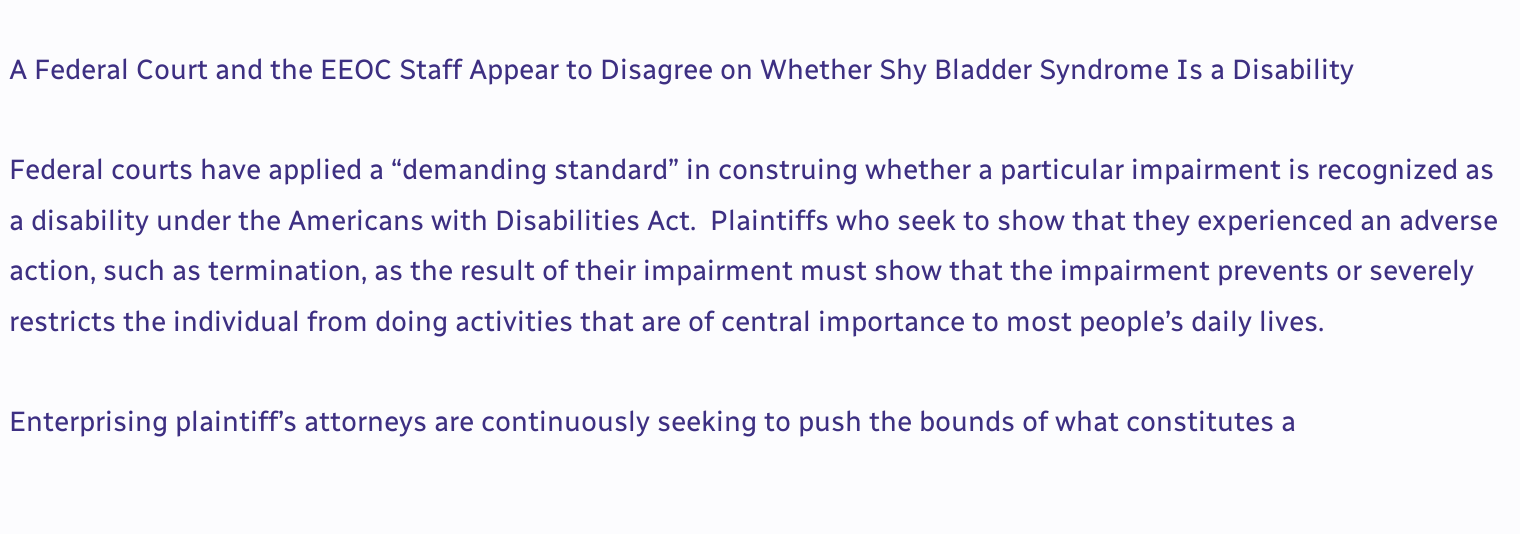A Federal Court and the EEOC Staff Appear to Disagree on Whether Shy Bladder Syndrome Is a Disability

Federal courts have applied a “demanding standard” in construing whether a particular impairment is recognized as a disability under the Americans with Disabilities Act.  Plaintiffs who seek to show that they experienced an adverse action, such as termination, as the result of their impairment must show that the impairment prevents or severely restricts the individual from doing activities that are of central importance to most people’s daily lives.

Enterprising plaintiff’s attorneys are continuously seeking to push the bounds of what constitutes a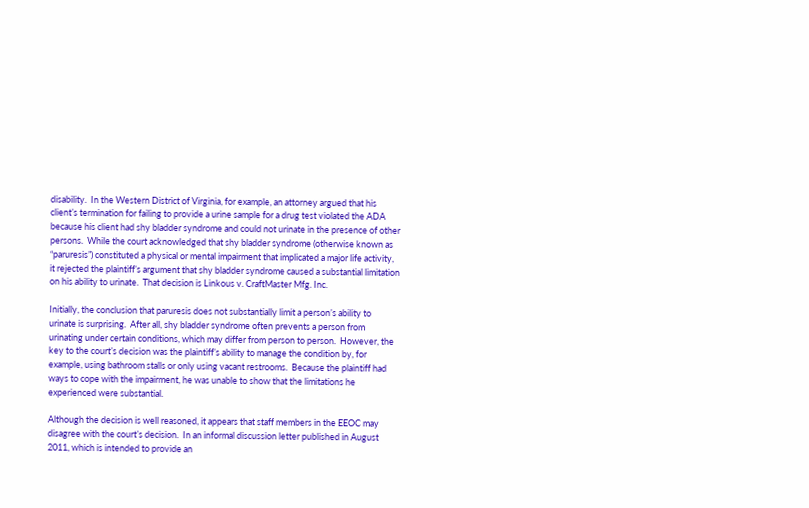disability.  In the Western District of Virginia, for example, an attorney argued that his client’s termination for failing to provide a urine sample for a drug test violated the ADA because his client had shy bladder syndrome and could not urinate in the presence of other persons.  While the court acknowledged that shy bladder syndrome (otherwise known as “paruresis”) constituted a physical or mental impairment that implicated a major life activity, it rejected the plaintiff’s argument that shy bladder syndrome caused a substantial limitation on his ability to urinate.  That decision is Linkous v. CraftMaster Mfg. Inc.

Initially, the conclusion that paruresis does not substantially limit a person’s ability to urinate is surprising.  After all, shy bladder syndrome often prevents a person from urinating under certain conditions, which may differ from person to person.  However, the key to the court’s decision was the plaintiff’s ability to manage the condition by, for example, using bathroom stalls or only using vacant restrooms.  Because the plaintiff had ways to cope with the impairment, he was unable to show that the limitations he experienced were substantial.

Although the decision is well reasoned, it appears that staff members in the EEOC may disagree with the court’s decision.  In an informal discussion letter published in August 2011, which is intended to provide an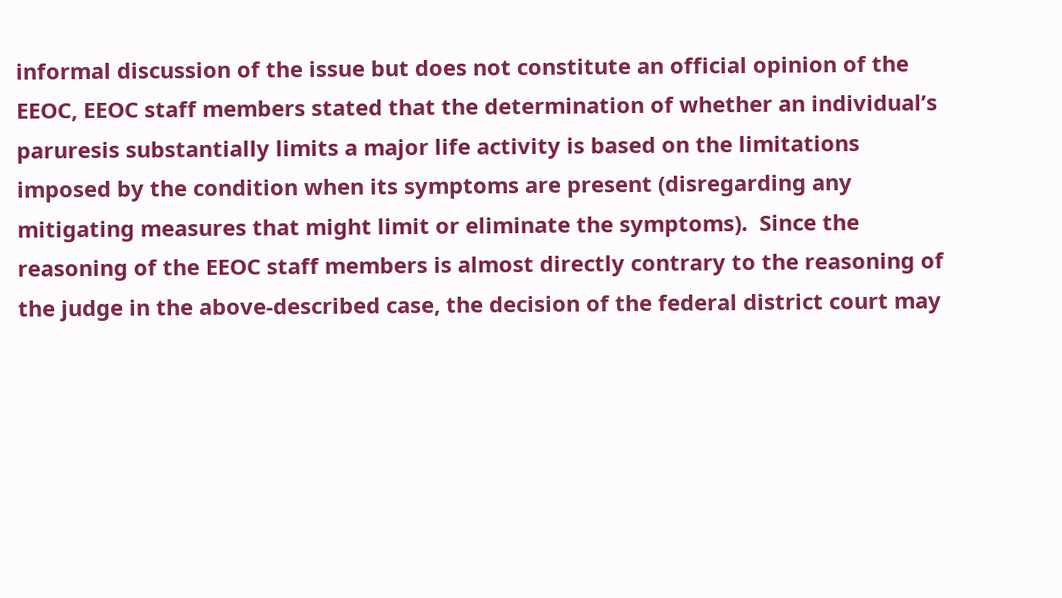informal discussion of the issue but does not constitute an official opinion of the EEOC, EEOC staff members stated that the determination of whether an individual’s paruresis substantially limits a major life activity is based on the limitations imposed by the condition when its symptoms are present (disregarding any mitigating measures that might limit or eliminate the symptoms).  Since the reasoning of the EEOC staff members is almost directly contrary to the reasoning of the judge in the above-described case, the decision of the federal district court may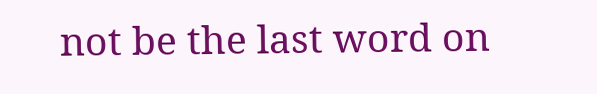not be the last word on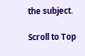the subject.

Scroll to Top